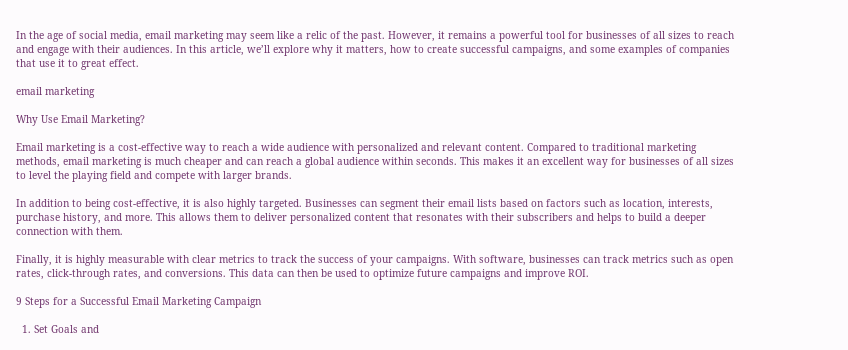In the age of social media, email marketing may seem like a relic of the past. However, it remains a powerful tool for businesses of all sizes to reach and engage with their audiences. In this article, we’ll explore why it matters, how to create successful campaigns, and some examples of companies that use it to great effect.

email marketing

Why Use Email Marketing?

Email marketing is a cost-effective way to reach a wide audience with personalized and relevant content. Compared to traditional marketing methods, email marketing is much cheaper and can reach a global audience within seconds. This makes it an excellent way for businesses of all sizes to level the playing field and compete with larger brands.

In addition to being cost-effective, it is also highly targeted. Businesses can segment their email lists based on factors such as location, interests, purchase history, and more. This allows them to deliver personalized content that resonates with their subscribers and helps to build a deeper connection with them.

Finally, it is highly measurable with clear metrics to track the success of your campaigns. With software, businesses can track metrics such as open rates, click-through rates, and conversions. This data can then be used to optimize future campaigns and improve ROI.

9 Steps for a Successful Email Marketing Campaign

  1. Set Goals and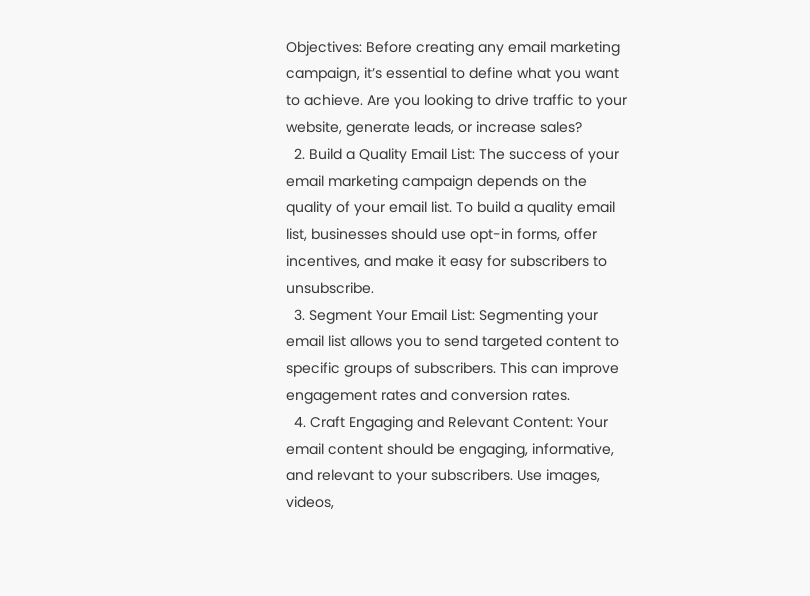Objectives: Before creating any email marketing campaign, it’s essential to define what you want to achieve. Are you looking to drive traffic to your website, generate leads, or increase sales?
  2. Build a Quality Email List: The success of your email marketing campaign depends on the quality of your email list. To build a quality email list, businesses should use opt-in forms, offer incentives, and make it easy for subscribers to unsubscribe.
  3. Segment Your Email List: Segmenting your email list allows you to send targeted content to specific groups of subscribers. This can improve engagement rates and conversion rates.
  4. Craft Engaging and Relevant Content: Your email content should be engaging, informative, and relevant to your subscribers. Use images, videos,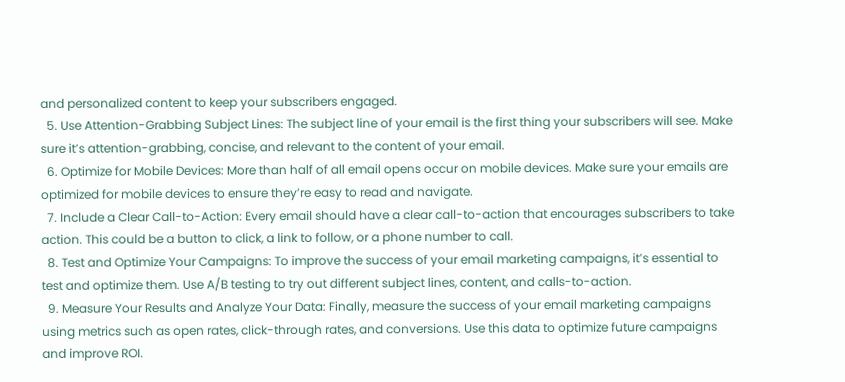and personalized content to keep your subscribers engaged.
  5. Use Attention-Grabbing Subject Lines: The subject line of your email is the first thing your subscribers will see. Make sure it’s attention-grabbing, concise, and relevant to the content of your email.
  6. Optimize for Mobile Devices: More than half of all email opens occur on mobile devices. Make sure your emails are optimized for mobile devices to ensure they’re easy to read and navigate.
  7. Include a Clear Call-to-Action: Every email should have a clear call-to-action that encourages subscribers to take action. This could be a button to click, a link to follow, or a phone number to call.
  8. Test and Optimize Your Campaigns: To improve the success of your email marketing campaigns, it’s essential to test and optimize them. Use A/B testing to try out different subject lines, content, and calls-to-action.
  9. Measure Your Results and Analyze Your Data: Finally, measure the success of your email marketing campaigns using metrics such as open rates, click-through rates, and conversions. Use this data to optimize future campaigns and improve ROI.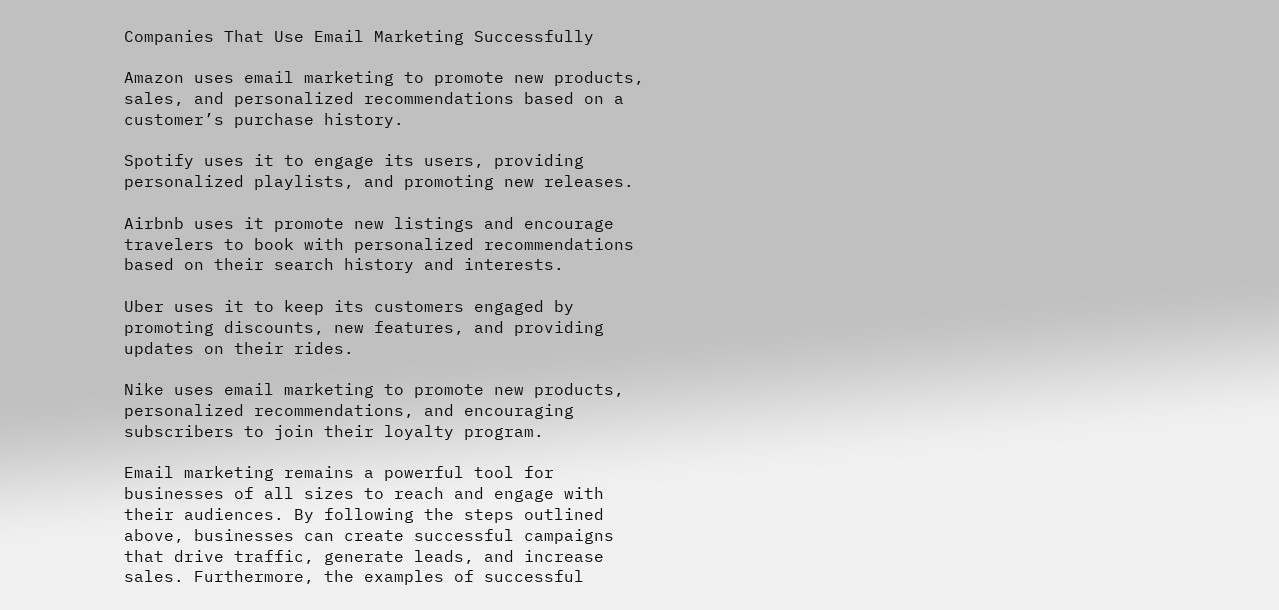Companies That Use Email Marketing Successfully

Amazon uses email marketing to promote new products, sales, and personalized recommendations based on a customer’s purchase history.

Spotify uses it to engage its users, providing personalized playlists, and promoting new releases.

Airbnb uses it promote new listings and encourage travelers to book with personalized recommendations based on their search history and interests.

Uber uses it to keep its customers engaged by promoting discounts, new features, and providing updates on their rides.

Nike uses email marketing to promote new products, personalized recommendations, and encouraging subscribers to join their loyalty program.

Email marketing remains a powerful tool for businesses of all sizes to reach and engage with their audiences. By following the steps outlined above, businesses can create successful campaigns that drive traffic, generate leads, and increase sales. Furthermore, the examples of successful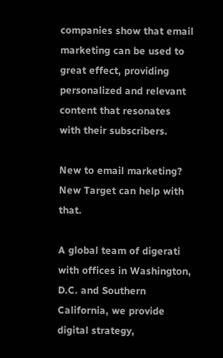companies show that email marketing can be used to great effect, providing personalized and relevant content that resonates with their subscribers.

New to email marketing? New Target can help with that.

A global team of digerati with offices in Washington, D.C. and Southern California, we provide digital strategy,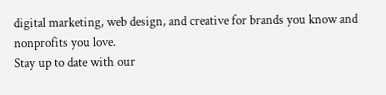digital marketing, web design, and creative for brands you know and nonprofits you love.
Stay up to date with our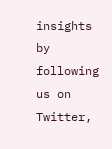insights by following us on Twitter,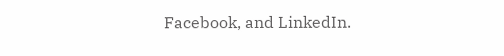Facebook, and LinkedIn.